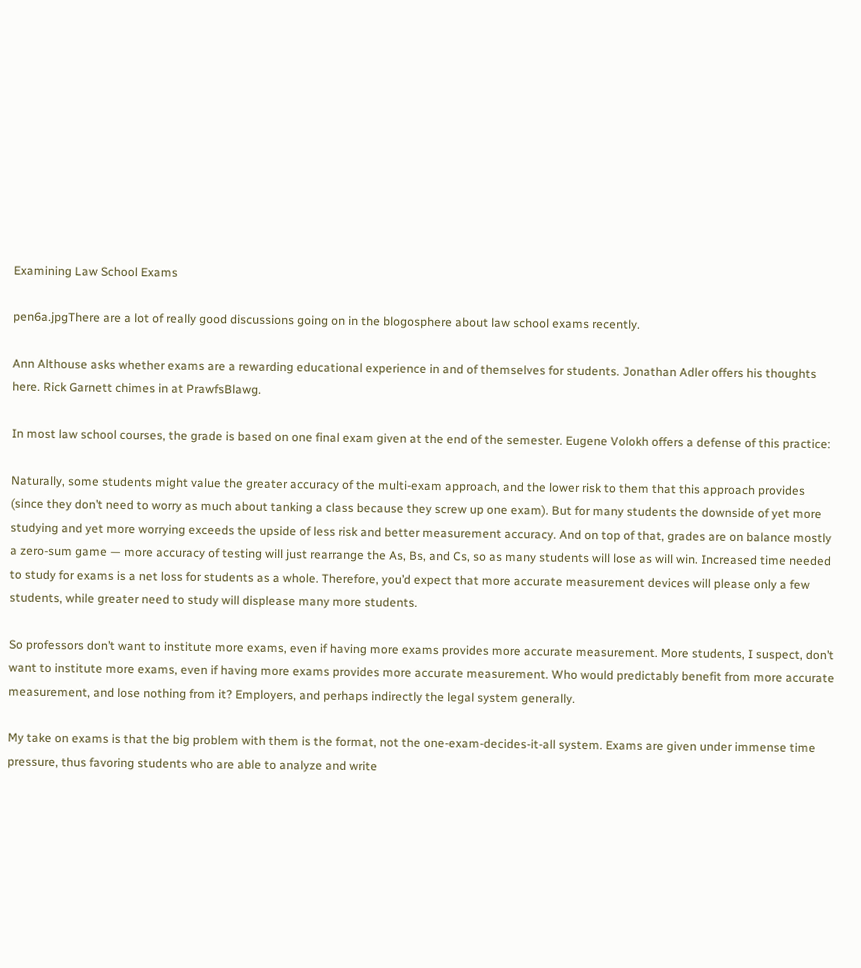Examining Law School Exams

pen6a.jpgThere are a lot of really good discussions going on in the blogosphere about law school exams recently.

Ann Althouse asks whether exams are a rewarding educational experience in and of themselves for students. Jonathan Adler offers his thoughts here. Rick Garnett chimes in at PrawfsBlawg.

In most law school courses, the grade is based on one final exam given at the end of the semester. Eugene Volokh offers a defense of this practice:

Naturally, some students might value the greater accuracy of the multi-exam approach, and the lower risk to them that this approach provides (since they don’t need to worry as much about tanking a class because they screw up one exam). But for many students the downside of yet more studying and yet more worrying exceeds the upside of less risk and better measurement accuracy. And on top of that, grades are on balance mostly a zero-sum game — more accuracy of testing will just rearrange the As, Bs, and Cs, so as many students will lose as will win. Increased time needed to study for exams is a net loss for students as a whole. Therefore, you’d expect that more accurate measurement devices will please only a few students, while greater need to study will displease many more students.

So professors don’t want to institute more exams, even if having more exams provides more accurate measurement. More students, I suspect, don’t want to institute more exams, even if having more exams provides more accurate measurement. Who would predictably benefit from more accurate measurement, and lose nothing from it? Employers, and perhaps indirectly the legal system generally.

My take on exams is that the big problem with them is the format, not the one-exam-decides-it-all system. Exams are given under immense time pressure, thus favoring students who are able to analyze and write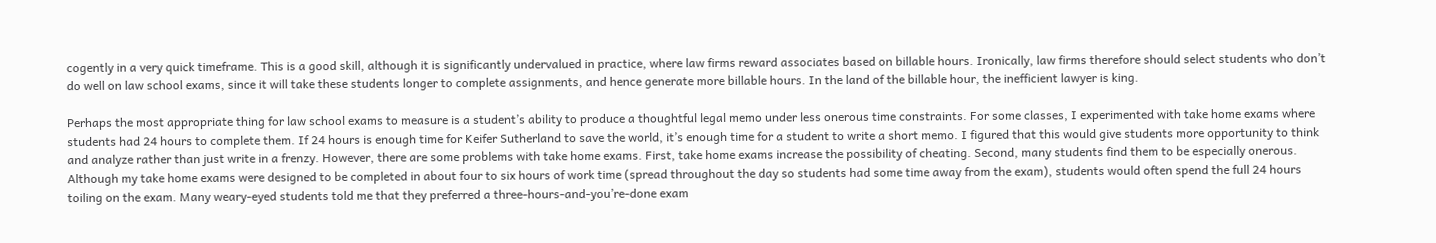cogently in a very quick timeframe. This is a good skill, although it is significantly undervalued in practice, where law firms reward associates based on billable hours. Ironically, law firms therefore should select students who don’t do well on law school exams, since it will take these students longer to complete assignments, and hence generate more billable hours. In the land of the billable hour, the inefficient lawyer is king.

Perhaps the most appropriate thing for law school exams to measure is a student’s ability to produce a thoughtful legal memo under less onerous time constraints. For some classes, I experimented with take home exams where students had 24 hours to complete them. If 24 hours is enough time for Keifer Sutherland to save the world, it’s enough time for a student to write a short memo. I figured that this would give students more opportunity to think and analyze rather than just write in a frenzy. However, there are some problems with take home exams. First, take home exams increase the possibility of cheating. Second, many students find them to be especially onerous. Although my take home exams were designed to be completed in about four to six hours of work time (spread throughout the day so students had some time away from the exam), students would often spend the full 24 hours toiling on the exam. Many weary-eyed students told me that they preferred a three-hours-and-you’re-done exam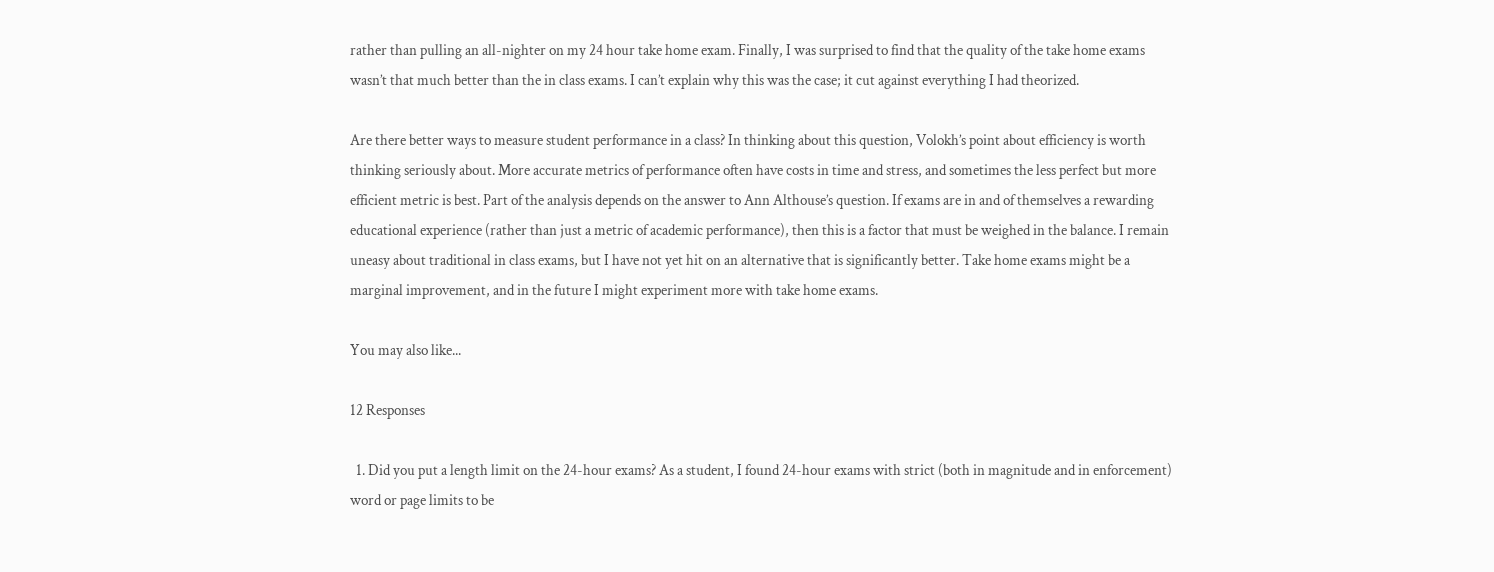rather than pulling an all-nighter on my 24 hour take home exam. Finally, I was surprised to find that the quality of the take home exams wasn’t that much better than the in class exams. I can’t explain why this was the case; it cut against everything I had theorized.

Are there better ways to measure student performance in a class? In thinking about this question, Volokh’s point about efficiency is worth thinking seriously about. More accurate metrics of performance often have costs in time and stress, and sometimes the less perfect but more efficient metric is best. Part of the analysis depends on the answer to Ann Althouse’s question. If exams are in and of themselves a rewarding educational experience (rather than just a metric of academic performance), then this is a factor that must be weighed in the balance. I remain uneasy about traditional in class exams, but I have not yet hit on an alternative that is significantly better. Take home exams might be a marginal improvement, and in the future I might experiment more with take home exams.

You may also like...

12 Responses

  1. Did you put a length limit on the 24-hour exams? As a student, I found 24-hour exams with strict (both in magnitude and in enforcement) word or page limits to be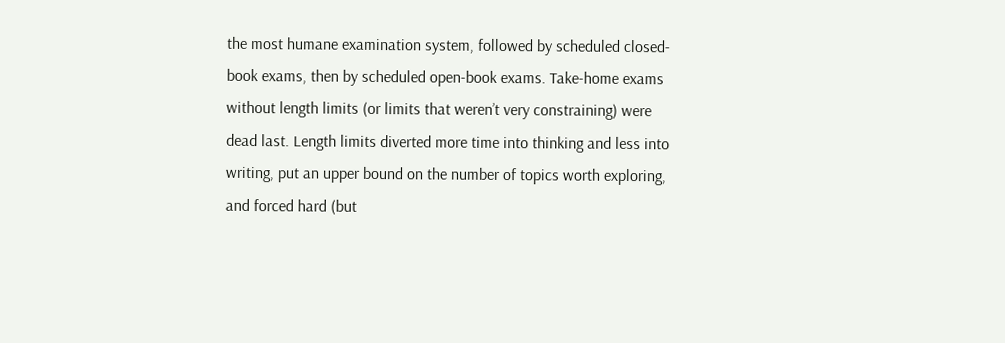the most humane examination system, followed by scheduled closed-book exams, then by scheduled open-book exams. Take-home exams without length limits (or limits that weren’t very constraining) were dead last. Length limits diverted more time into thinking and less into writing, put an upper bound on the number of topics worth exploring, and forced hard (but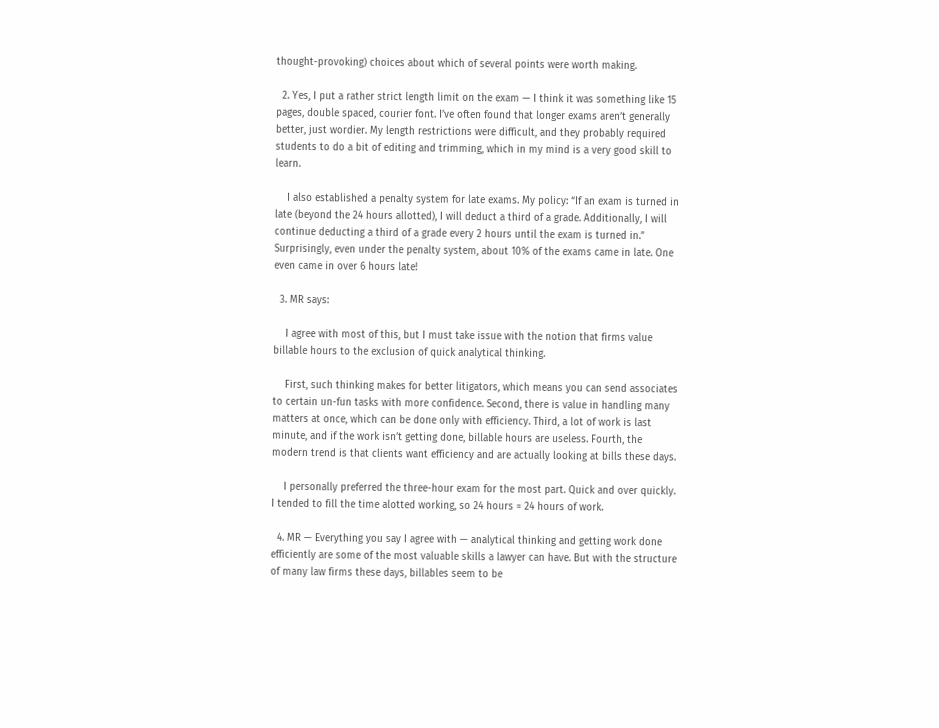thought-provoking) choices about which of several points were worth making.

  2. Yes, I put a rather strict length limit on the exam — I think it was something like 15 pages, double spaced, courier font. I’ve often found that longer exams aren’t generally better, just wordier. My length restrictions were difficult, and they probably required students to do a bit of editing and trimming, which in my mind is a very good skill to learn.

    I also established a penalty system for late exams. My policy: “If an exam is turned in late (beyond the 24 hours allotted), I will deduct a third of a grade. Additionally, I will continue deducting a third of a grade every 2 hours until the exam is turned in.” Surprisingly, even under the penalty system, about 10% of the exams came in late. One even came in over 6 hours late!

  3. MR says:

    I agree with most of this, but I must take issue with the notion that firms value billable hours to the exclusion of quick analytical thinking.

    First, such thinking makes for better litigators, which means you can send associates to certain un-fun tasks with more confidence. Second, there is value in handling many matters at once, which can be done only with efficiency. Third, a lot of work is last minute, and if the work isn’t getting done, billable hours are useless. Fourth, the modern trend is that clients want efficiency and are actually looking at bills these days.

    I personally preferred the three-hour exam for the most part. Quick and over quickly. I tended to fill the time alotted working, so 24 hours = 24 hours of work.

  4. MR — Everything you say I agree with — analytical thinking and getting work done efficiently are some of the most valuable skills a lawyer can have. But with the structure of many law firms these days, billables seem to be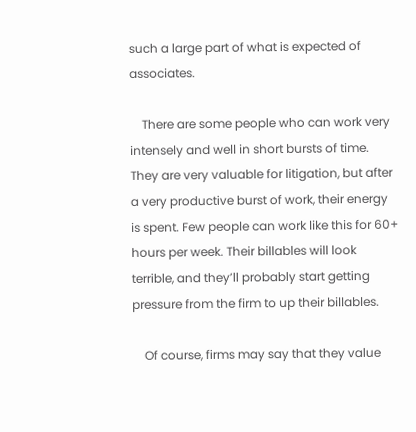such a large part of what is expected of associates.

    There are some people who can work very intensely and well in short bursts of time. They are very valuable for litigation, but after a very productive burst of work, their energy is spent. Few people can work like this for 60+ hours per week. Their billables will look terrible, and they’ll probably start getting pressure from the firm to up their billables.

    Of course, firms may say that they value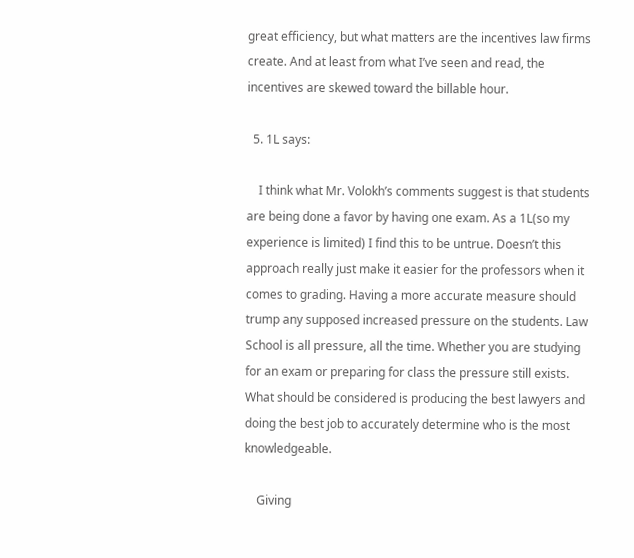great efficiency, but what matters are the incentives law firms create. And at least from what I’ve seen and read, the incentives are skewed toward the billable hour.

  5. 1L says:

    I think what Mr. Volokh’s comments suggest is that students are being done a favor by having one exam. As a 1L(so my experience is limited) I find this to be untrue. Doesn’t this approach really just make it easier for the professors when it comes to grading. Having a more accurate measure should trump any supposed increased pressure on the students. Law School is all pressure, all the time. Whether you are studying for an exam or preparing for class the pressure still exists. What should be considered is producing the best lawyers and doing the best job to accurately determine who is the most knowledgeable.

    Giving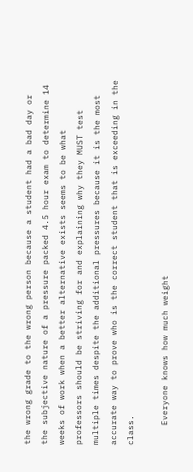the wrong grade to the wrong person because a student had a bad day or the subjective nature of a pressure packed 4.5 hour exam to determine 14 weeks of work when a better alternative exists seems to be what professors should be striving for and explaining why they MUST test multiple times despite the additional pressures because it is the most accurate way to prove who is the correct student that is exceeding in the class.

    Everyone knows how much weight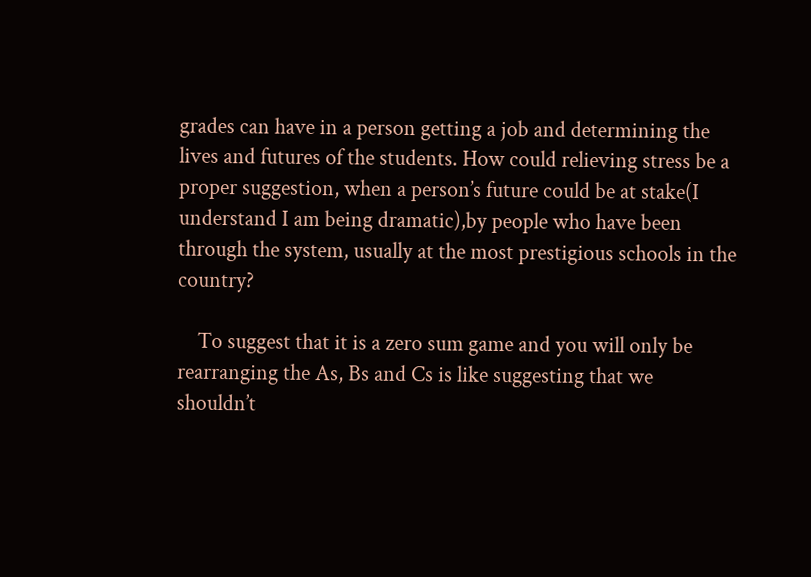grades can have in a person getting a job and determining the lives and futures of the students. How could relieving stress be a proper suggestion, when a person’s future could be at stake(I understand I am being dramatic),by people who have been through the system, usually at the most prestigious schools in the country?

    To suggest that it is a zero sum game and you will only be rearranging the As, Bs and Cs is like suggesting that we shouldn’t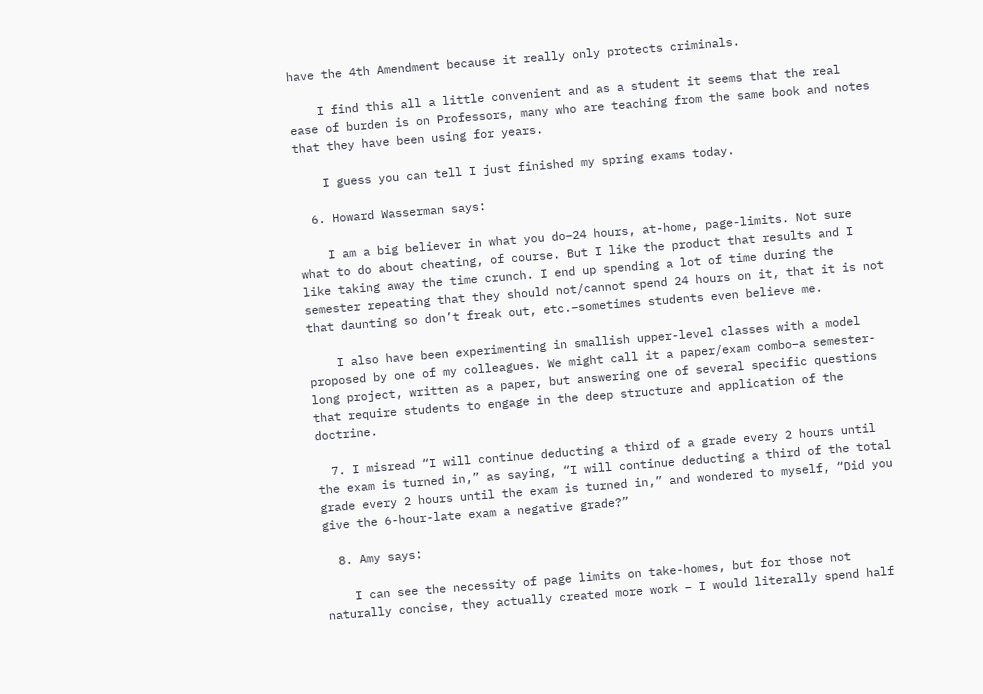have the 4th Amendment because it really only protects criminals.

    I find this all a little convenient and as a student it seems that the real ease of burden is on Professors, many who are teaching from the same book and notes that they have been using for years.

    I guess you can tell I just finished my spring exams today.

  6. Howard Wasserman says:

    I am a big believer in what you do–24 hours, at-home, page-limits. Not sure what to do about cheating, of course. But I like the product that results and I like taking away the time crunch. I end up spending a lot of time during the semester repeating that they should not/cannot spend 24 hours on it, that it is not that daunting so don’t freak out, etc.–sometimes students even believe me.

    I also have been experimenting in smallish upper-level classes with a model proposed by one of my colleagues. We might call it a paper/exam combo–a semester-long project, written as a paper, but answering one of several specific questions that require students to engage in the deep structure and application of the doctrine.

  7. I misread “I will continue deducting a third of a grade every 2 hours until the exam is turned in,” as saying, “I will continue deducting a third of the total grade every 2 hours until the exam is turned in,” and wondered to myself, “Did you give the 6-hour-late exam a negative grade?”

  8. Amy says:

    I can see the necessity of page limits on take-homes, but for those not naturally concise, they actually created more work – I would literally spend half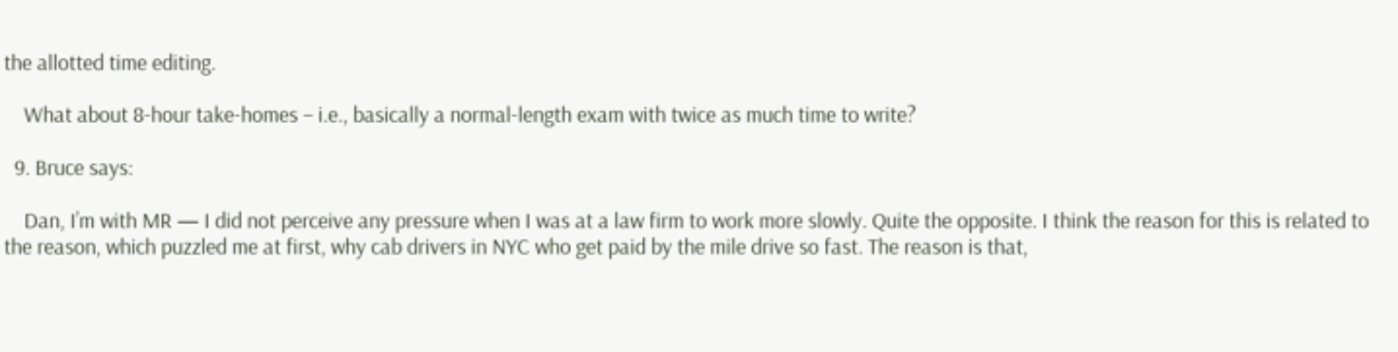the allotted time editing.

    What about 8-hour take-homes – i.e., basically a normal-length exam with twice as much time to write?

  9. Bruce says:

    Dan, I’m with MR — I did not perceive any pressure when I was at a law firm to work more slowly. Quite the opposite. I think the reason for this is related to the reason, which puzzled me at first, why cab drivers in NYC who get paid by the mile drive so fast. The reason is that,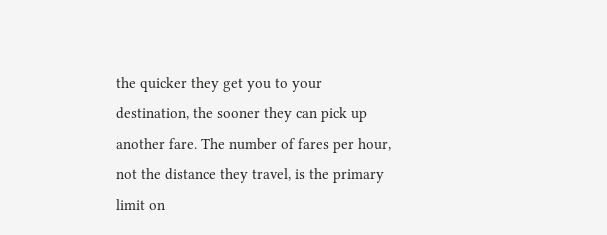the quicker they get you to your destination, the sooner they can pick up another fare. The number of fares per hour, not the distance they travel, is the primary limit on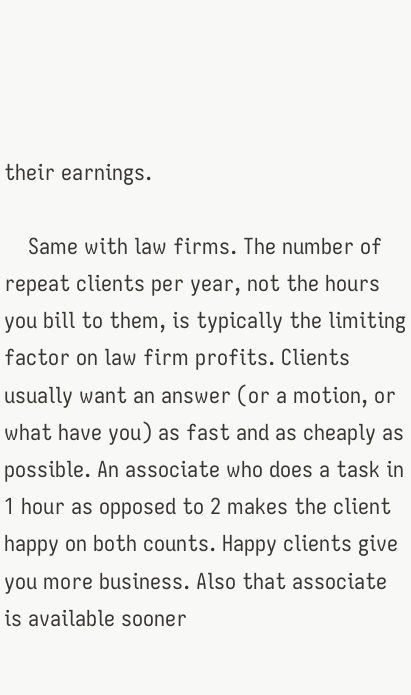their earnings.

    Same with law firms. The number of repeat clients per year, not the hours you bill to them, is typically the limiting factor on law firm profits. Clients usually want an answer (or a motion, or what have you) as fast and as cheaply as possible. An associate who does a task in 1 hour as opposed to 2 makes the client happy on both counts. Happy clients give you more business. Also that associate is available sooner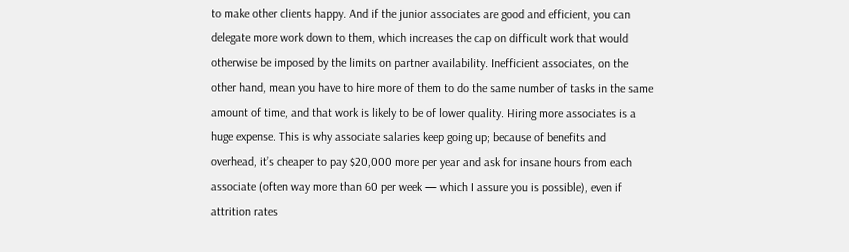to make other clients happy. And if the junior associates are good and efficient, you can delegate more work down to them, which increases the cap on difficult work that would otherwise be imposed by the limits on partner availability. Inefficient associates, on the other hand, mean you have to hire more of them to do the same number of tasks in the same amount of time, and that work is likely to be of lower quality. Hiring more associates is a huge expense. This is why associate salaries keep going up; because of benefits and overhead, it’s cheaper to pay $20,000 more per year and ask for insane hours from each associate (often way more than 60 per week — which I assure you is possible), even if attrition rates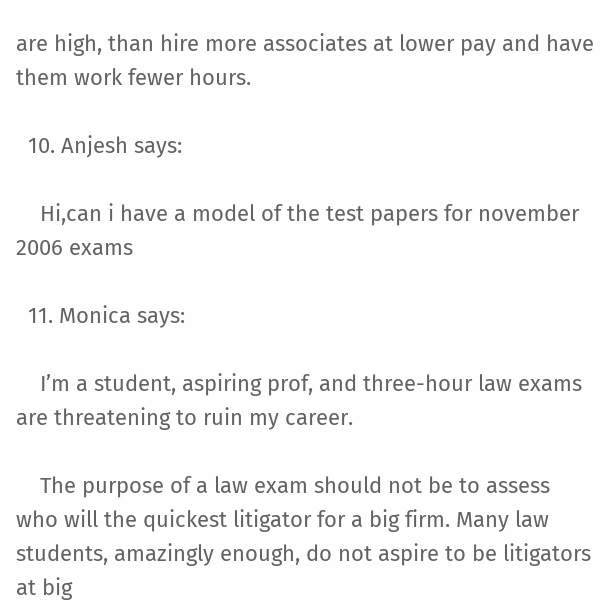are high, than hire more associates at lower pay and have them work fewer hours.

  10. Anjesh says:

    Hi,can i have a model of the test papers for november 2006 exams

  11. Monica says:

    I’m a student, aspiring prof, and three-hour law exams are threatening to ruin my career.

    The purpose of a law exam should not be to assess who will the quickest litigator for a big firm. Many law students, amazingly enough, do not aspire to be litigators at big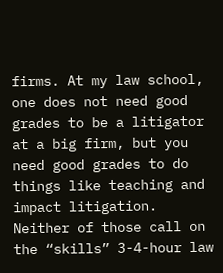firms. At my law school, one does not need good grades to be a litigator at a big firm, but you need good grades to do things like teaching and impact litigation. Neither of those call on the “skills” 3-4-hour law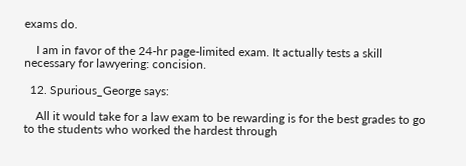exams do.

    I am in favor of the 24-hr page-limited exam. It actually tests a skill necessary for lawyering: concision.

  12. Spurious_George says:

    All it would take for a law exam to be rewarding is for the best grades to go to the students who worked the hardest through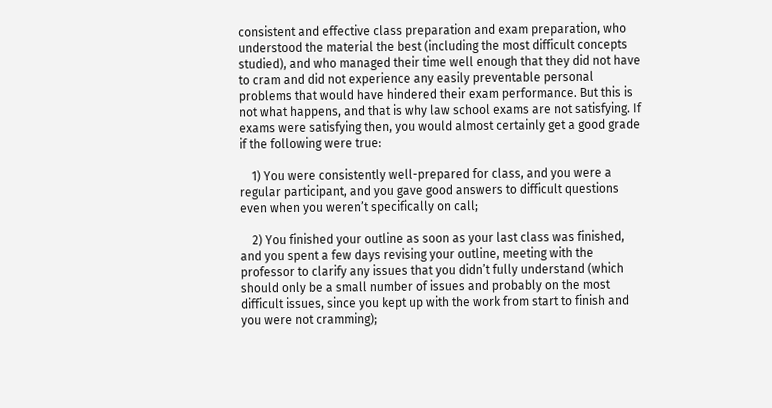consistent and effective class preparation and exam preparation, who understood the material the best (including the most difficult concepts studied), and who managed their time well enough that they did not have to cram and did not experience any easily preventable personal problems that would have hindered their exam performance. But this is not what happens, and that is why law school exams are not satisfying. If exams were satisfying then, you would almost certainly get a good grade if the following were true:

    1) You were consistently well-prepared for class, and you were a regular participant, and you gave good answers to difficult questions even when you weren’t specifically on call;

    2) You finished your outline as soon as your last class was finished, and you spent a few days revising your outline, meeting with the professor to clarify any issues that you didn’t fully understand (which should only be a small number of issues and probably on the most difficult issues, since you kept up with the work from start to finish and you were not cramming);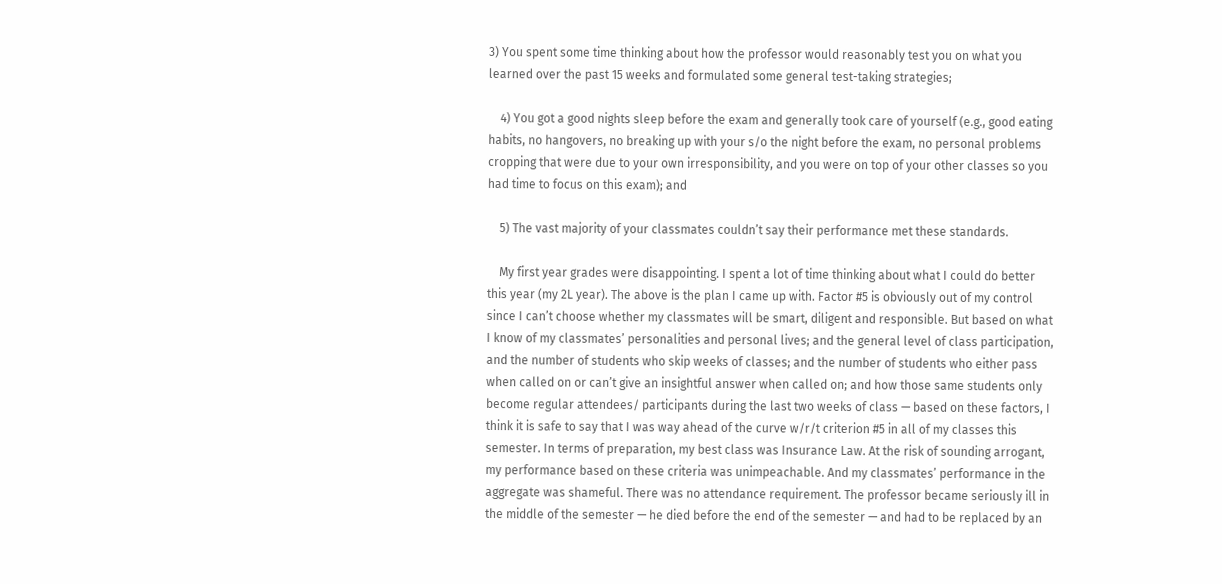3) You spent some time thinking about how the professor would reasonably test you on what you learned over the past 15 weeks and formulated some general test-taking strategies;

    4) You got a good nights sleep before the exam and generally took care of yourself (e.g., good eating habits, no hangovers, no breaking up with your s/o the night before the exam, no personal problems cropping that were due to your own irresponsibility, and you were on top of your other classes so you had time to focus on this exam); and

    5) The vast majority of your classmates couldn’t say their performance met these standards.

    My first year grades were disappointing. I spent a lot of time thinking about what I could do better this year (my 2L year). The above is the plan I came up with. Factor #5 is obviously out of my control since I can’t choose whether my classmates will be smart, diligent and responsible. But based on what I know of my classmates’ personalities and personal lives; and the general level of class participation, and the number of students who skip weeks of classes; and the number of students who either pass when called on or can’t give an insightful answer when called on; and how those same students only become regular attendees/ participants during the last two weeks of class — based on these factors, I think it is safe to say that I was way ahead of the curve w/r/t criterion #5 in all of my classes this semester. In terms of preparation, my best class was Insurance Law. At the risk of sounding arrogant, my performance based on these criteria was unimpeachable. And my classmates’ performance in the aggregate was shameful. There was no attendance requirement. The professor became seriously ill in the middle of the semester — he died before the end of the semester — and had to be replaced by an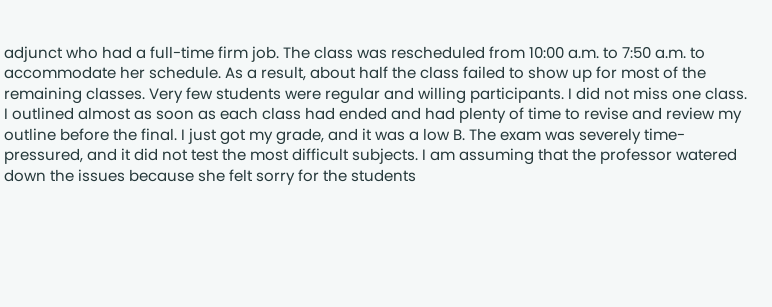adjunct who had a full-time firm job. The class was rescheduled from 10:00 a.m. to 7:50 a.m. to accommodate her schedule. As a result, about half the class failed to show up for most of the remaining classes. Very few students were regular and willing participants. I did not miss one class. I outlined almost as soon as each class had ended and had plenty of time to revise and review my outline before the final. I just got my grade, and it was a low B. The exam was severely time-pressured, and it did not test the most difficult subjects. I am assuming that the professor watered down the issues because she felt sorry for the students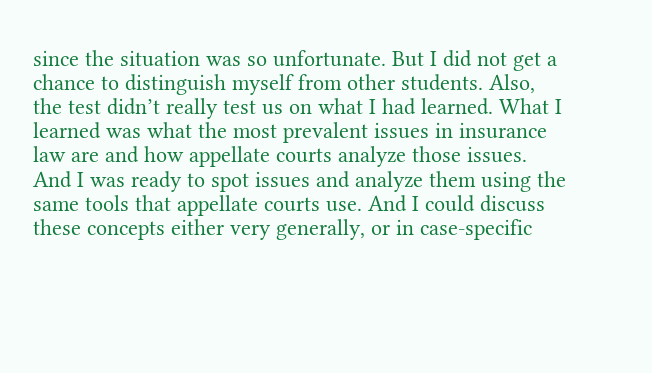since the situation was so unfortunate. But I did not get a chance to distinguish myself from other students. Also, the test didn’t really test us on what I had learned. What I learned was what the most prevalent issues in insurance law are and how appellate courts analyze those issues. And I was ready to spot issues and analyze them using the same tools that appellate courts use. And I could discuss these concepts either very generally, or in case-specific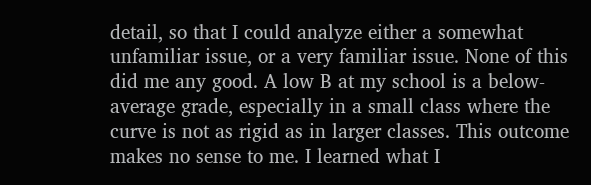detail, so that I could analyze either a somewhat unfamiliar issue, or a very familiar issue. None of this did me any good. A low B at my school is a below-average grade, especially in a small class where the curve is not as rigid as in larger classes. This outcome makes no sense to me. I learned what I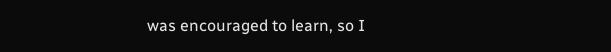was encouraged to learn, so I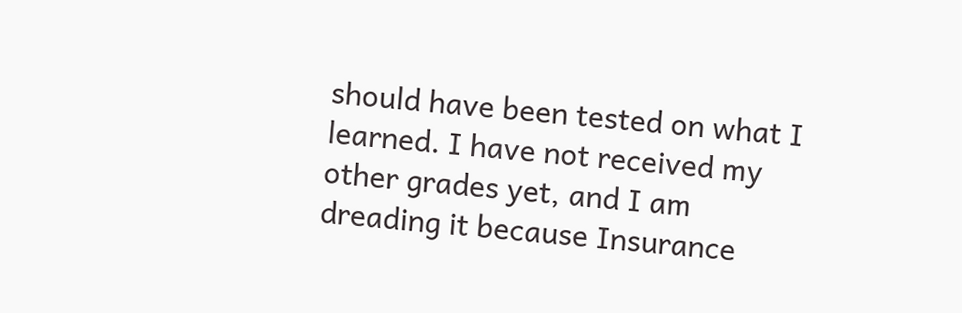should have been tested on what I learned. I have not received my other grades yet, and I am dreading it because Insurance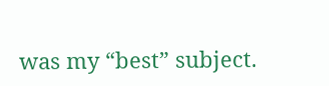was my “best” subject.